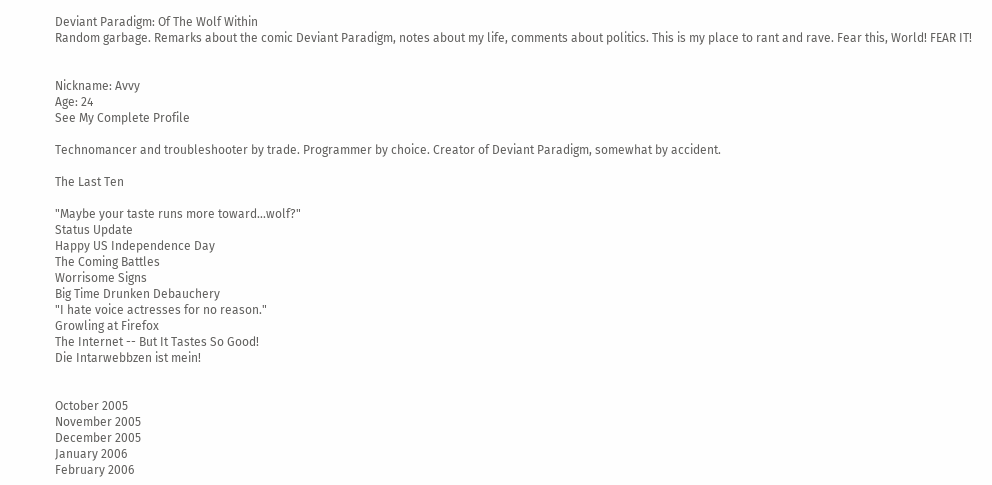Deviant Paradigm: Of The Wolf Within
Random garbage. Remarks about the comic Deviant Paradigm, notes about my life, comments about politics. This is my place to rant and rave. Fear this, World! FEAR IT!


Nickname: Avvy
Age: 24
See My Complete Profile

Technomancer and troubleshooter by trade. Programmer by choice. Creator of Deviant Paradigm, somewhat by accident.

The Last Ten

"Maybe your taste runs more toward...wolf?"
Status Update
Happy US Independence Day
The Coming Battles
Worrisome Signs
Big Time Drunken Debauchery
"I hate voice actresses for no reason."
Growling at Firefox
The Internet -- But It Tastes So Good!
Die Intarwebbzen ist mein!


October 2005
November 2005
December 2005
January 2006
February 2006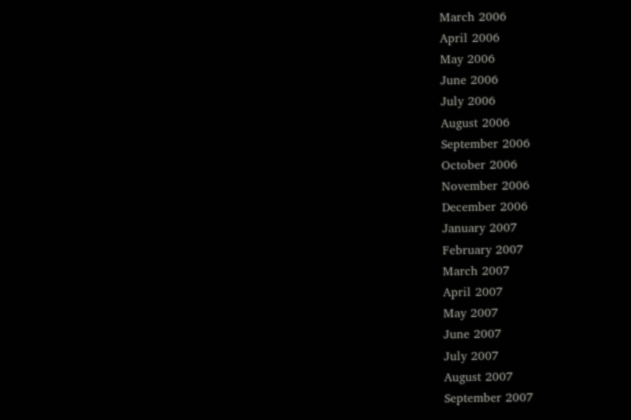March 2006
April 2006
May 2006
June 2006
July 2006
August 2006
September 2006
October 2006
November 2006
December 2006
January 2007
February 2007
March 2007
April 2007
May 2007
June 2007
July 2007
August 2007
September 2007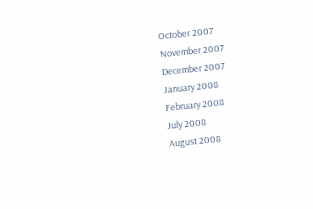October 2007
November 2007
December 2007
January 2008
February 2008
July 2008
August 2008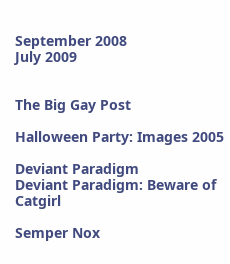September 2008
July 2009


The Big Gay Post

Halloween Party: Images 2005

Deviant Paradigm
Deviant Paradigm: Beware of Catgirl

Semper Nox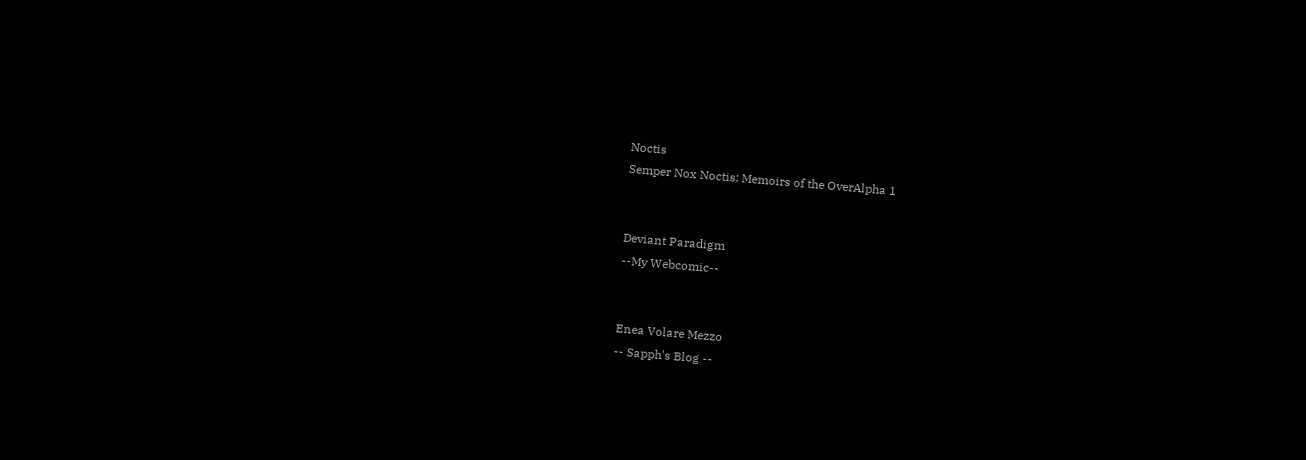Noctis
Semper Nox Noctis: Memoirs of the OverAlpha 1


Deviant Paradigm
--My Webcomic--


Enea Volare Mezzo
-- Sapph's Blog --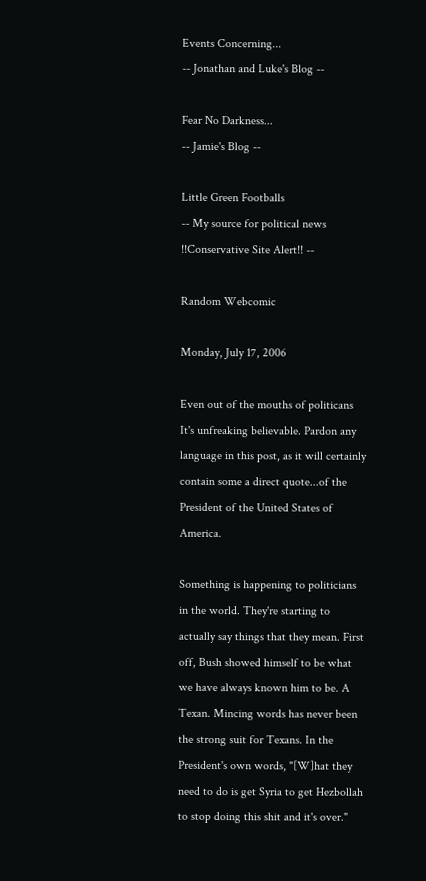Events Concerning...
-- Jonathan and Luke's Blog --

Fear No Darkness...
-- Jamie's Blog --

Little Green Footballs
-- My source for political news !!Conservative Site Alert!! --

Random Webcomic

Monday, July 17, 2006

Even out of the mouths of politicans
It's unfreaking believable. Pardon any language in this post, as it will certainly contain some a direct quote...of the President of the United States of America.

Something is happening to politicians in the world. They're starting to actually say things that they mean. First off, Bush showed himself to be what we have always known him to be. A Texan. Mincing words has never been the strong suit for Texans. In the President's own words, "[W]hat they need to do is get Syria to get Hezbollah to stop doing this shit and it's over."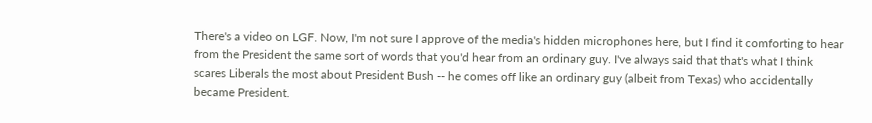There's a video on LGF. Now, I'm not sure I approve of the media's hidden microphones here, but I find it comforting to hear from the President the same sort of words that you'd hear from an ordinary guy. I've always said that that's what I think scares Liberals the most about President Bush -- he comes off like an ordinary guy (albeit from Texas) who accidentally became President.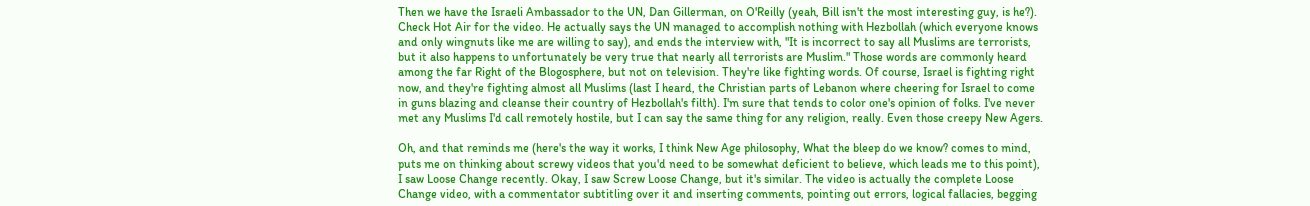Then we have the Israeli Ambassador to the UN, Dan Gillerman, on O'Reilly (yeah, Bill isn't the most interesting guy, is he?). Check Hot Air for the video. He actually says the UN managed to accomplish nothing with Hezbollah (which everyone knows and only wingnuts like me are willing to say), and ends the interview with, "It is incorrect to say all Muslims are terrorists, but it also happens to unfortunately be very true that nearly all terrorists are Muslim." Those words are commonly heard among the far Right of the Blogosphere, but not on television. They're like fighting words. Of course, Israel is fighting right now, and they're fighting almost all Muslims (last I heard, the Christian parts of Lebanon where cheering for Israel to come in guns blazing and cleanse their country of Hezbollah's filth). I'm sure that tends to color one's opinion of folks. I've never met any Muslims I'd call remotely hostile, but I can say the same thing for any religion, really. Even those creepy New Agers.

Oh, and that reminds me (here's the way it works, I think New Age philosophy, What the bleep do we know? comes to mind, puts me on thinking about screwy videos that you'd need to be somewhat deficient to believe, which leads me to this point), I saw Loose Change recently. Okay, I saw Screw Loose Change, but it's similar. The video is actually the complete Loose Change video, with a commentator subtitling over it and inserting comments, pointing out errors, logical fallacies, begging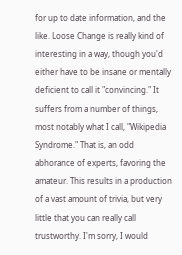for up to date information, and the like. Loose Change is really kind of interesting in a way, though you'd either have to be insane or mentally deficient to call it "convincing." It suffers from a number of things, most notably what I call, "Wikipedia Syndrome." That is, an odd abhorance of experts, favoring the amateur. This results in a production of a vast amount of trivia, but very little that you can really call trustworthy. I'm sorry, I would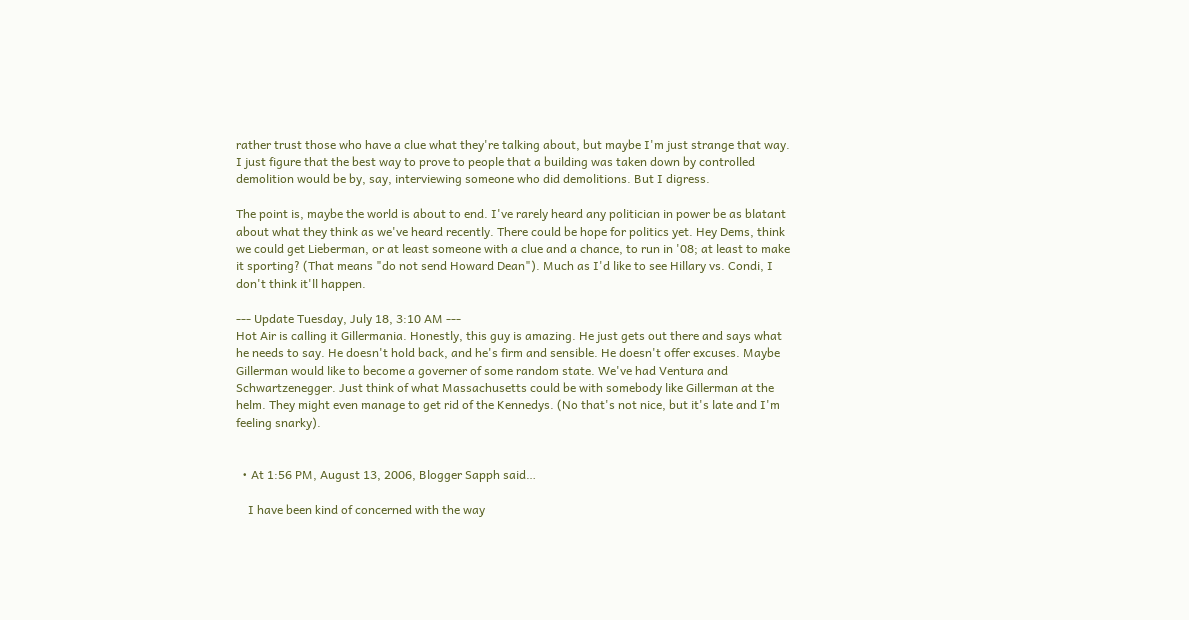rather trust those who have a clue what they're talking about, but maybe I'm just strange that way. I just figure that the best way to prove to people that a building was taken down by controlled demolition would be by, say, interviewing someone who did demolitions. But I digress.

The point is, maybe the world is about to end. I've rarely heard any politician in power be as blatant about what they think as we've heard recently. There could be hope for politics yet. Hey Dems, think we could get Lieberman, or at least someone with a clue and a chance, to run in '08; at least to make it sporting? (That means "do not send Howard Dean"). Much as I'd like to see Hillary vs. Condi, I don't think it'll happen.

--- Update Tuesday, July 18, 3:10 AM ---
Hot Air is calling it Gillermania. Honestly, this guy is amazing. He just gets out there and says what he needs to say. He doesn't hold back, and he's firm and sensible. He doesn't offer excuses. Maybe Gillerman would like to become a governer of some random state. We've had Ventura and Schwartzenegger. Just think of what Massachusetts could be with somebody like Gillerman at the helm. They might even manage to get rid of the Kennedys. (No that's not nice, but it's late and I'm feeling snarky).


  • At 1:56 PM, August 13, 2006, Blogger Sapph said…

    I have been kind of concerned with the way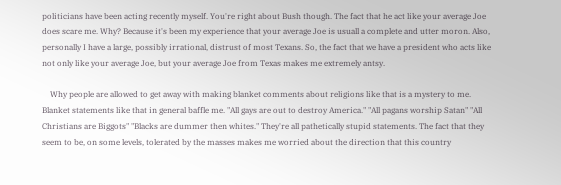politicians have been acting recently myself. You're right about Bush though. The fact that he act like your average Joe does scare me. Why? Because it's been my experience that your average Joe is usuall a complete and utter moron. Also, personally I have a large, possibly irrational, distrust of most Texans. So, the fact that we have a president who acts like not only like your average Joe, but your average Joe from Texas makes me extremely antsy.

    Why people are allowed to get away with making blanket comments about religions like that is a mystery to me. Blanket statements like that in general baffle me. "All gays are out to destroy America." "All pagans worship Satan" "All Christians are Biggots" "Blacks are dummer then whites." They're all pathetically stupid statements. The fact that they seem to be, on some levels, tolerated by the masses makes me worried about the direction that this country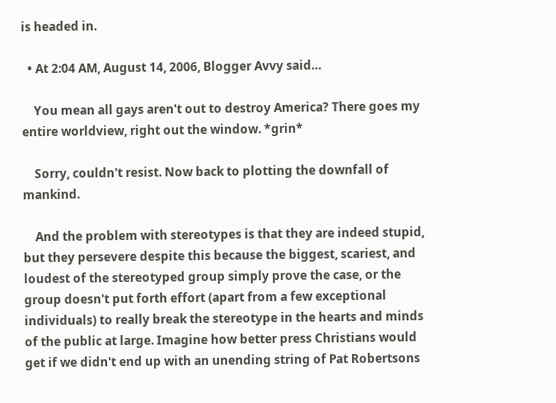is headed in.

  • At 2:04 AM, August 14, 2006, Blogger Avvy said…

    You mean all gays aren't out to destroy America? There goes my entire worldview, right out the window. *grin*

    Sorry, couldn't resist. Now back to plotting the downfall of mankind.

    And the problem with stereotypes is that they are indeed stupid, but they persevere despite this because the biggest, scariest, and loudest of the stereotyped group simply prove the case, or the group doesn't put forth effort (apart from a few exceptional individuals) to really break the stereotype in the hearts and minds of the public at large. Imagine how better press Christians would get if we didn't end up with an unending string of Pat Robertsons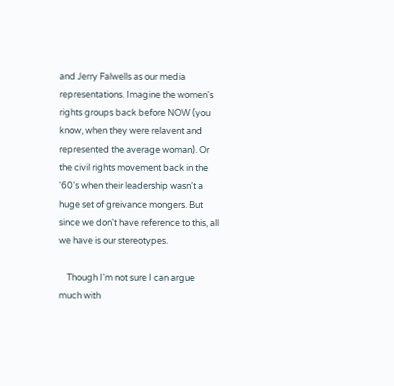and Jerry Falwells as our media representations. Imagine the women's rights groups back before NOW (you know, when they were relavent and represented the average woman). Or the civil rights movement back in the '60's when their leadership wasn't a huge set of greivance mongers. But since we don't have reference to this, all we have is our stereotypes.

    Though I'm not sure I can argue much with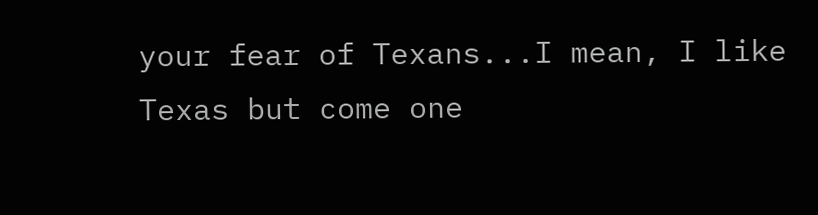your fear of Texans...I mean, I like Texas but come one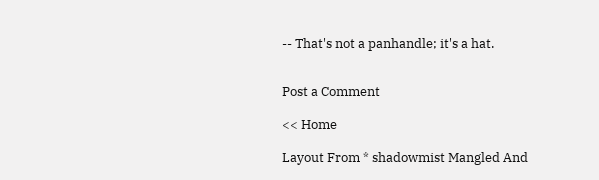-- That's not a panhandle; it's a hat.


Post a Comment

<< Home

Layout From * shadowmist Mangled And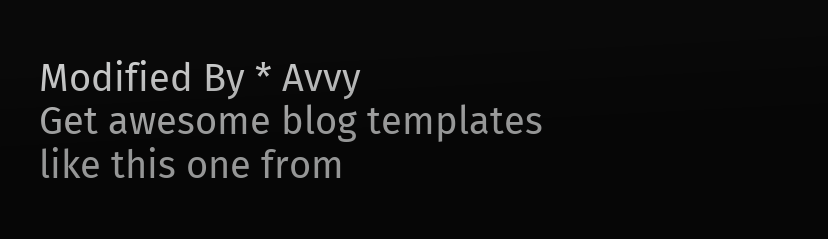Modified By * Avvy
Get awesome blog templates like this one from